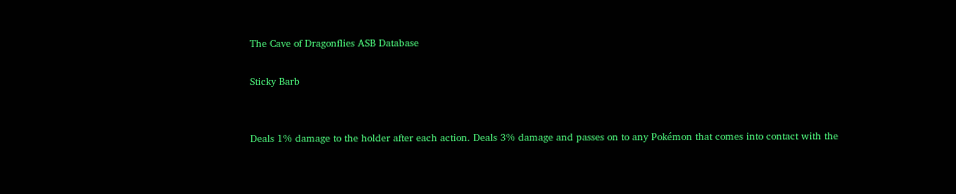The Cave of Dragonflies ASB Database

Sticky Barb


Deals 1% damage to the holder after each action. Deals 3% damage and passes on to any Pokémon that comes into contact with the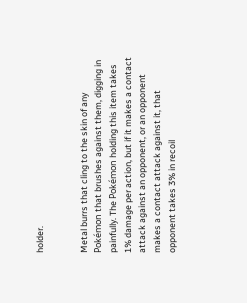holder.


Metal burrs that cling to the skin of any Pokémon that brushes against them, digging in painfully. The Pokémon holding this item takes 1% damage per action, but if it makes a contact attack against an opponent, or an opponent makes a contact attack against it, that opponent takes 3% in recoil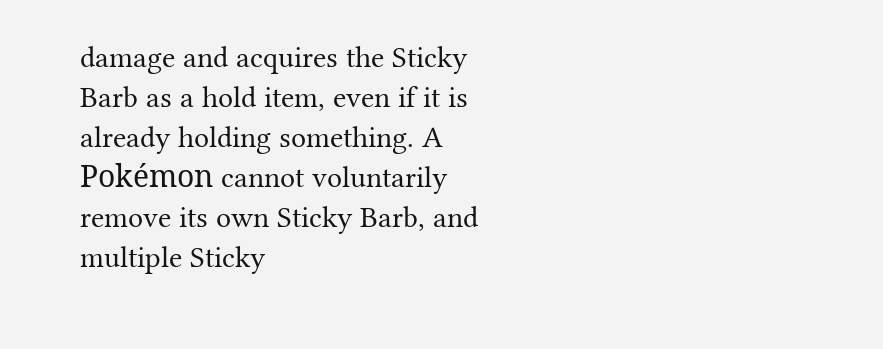damage and acquires the Sticky Barb as a hold item, even if it is already holding something. A Pokémon cannot voluntarily remove its own Sticky Barb, and multiple Sticky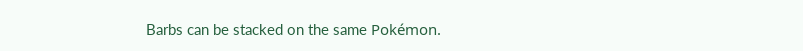Barbs can be stacked on the same Pokémon.